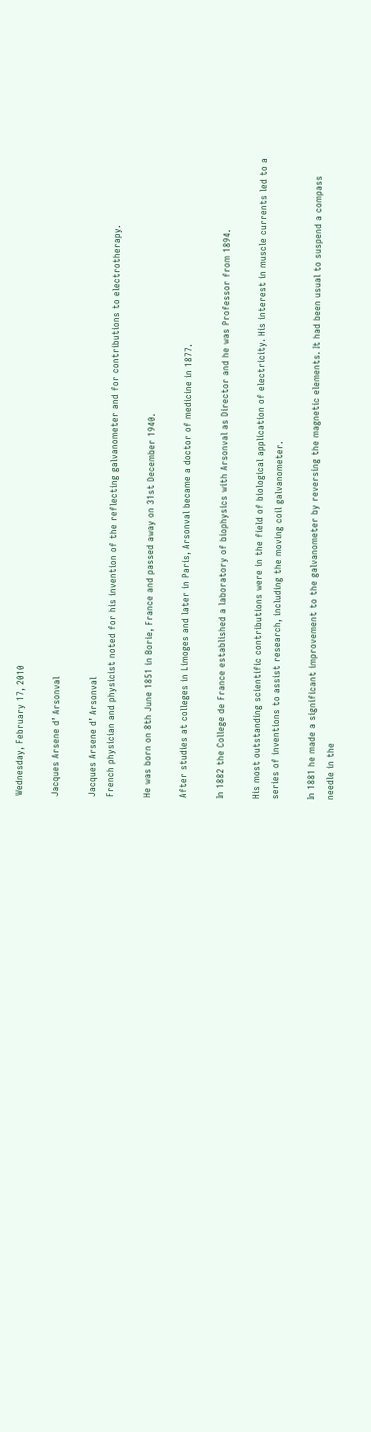Wednesday, February 17, 2010

Jacques Arsene d’ Arsonval

Jacques Arsene d’ Arsonval
French physician and physicist noted for his invention of the reflecting galvanometer and for contributions to electrotherapy.

He was born on 8th June 1851 in Borie, France and passed away on 31st December 1940.

After studies at colleges in Limoges and later in Paris, Arsonval became a doctor of medicine in 1877.

In 1882 the College de France established a laboratory of biophysics with Arsonval as Director and he was Professor from 1894.

His most outstanding scientific contributions were in the field of biological application of electricity. His interest in muscle currents led to a series of inventions to assist research, including the moving coil galvanometer.

In 1881 he made a significant improvement to the galvanometer by reversing the magnetic elements. It had been usual to suspend a compass needle in the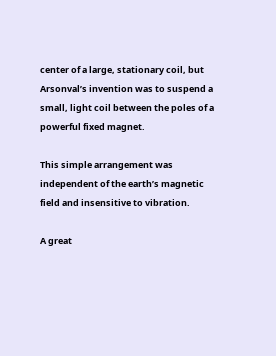center of a large, stationary coil, but Arsonval’s invention was to suspend a small, light coil between the poles of a powerful fixed magnet.

This simple arrangement was independent of the earth’s magnetic field and insensitive to vibration.

A great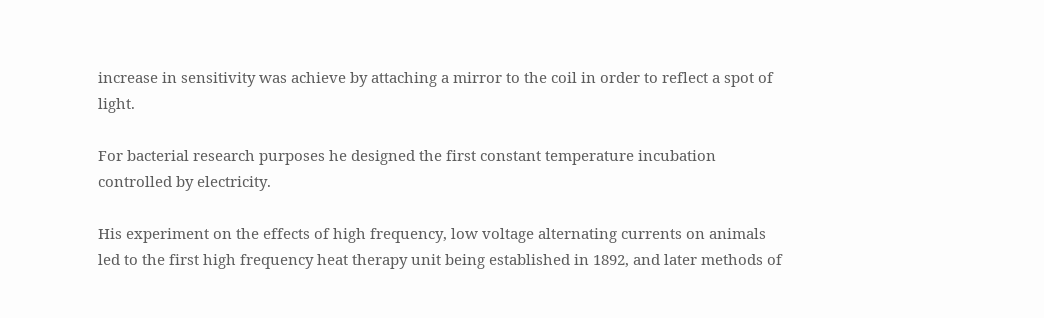increase in sensitivity was achieve by attaching a mirror to the coil in order to reflect a spot of light.

For bacterial research purposes he designed the first constant temperature incubation controlled by electricity.

His experiment on the effects of high frequency, low voltage alternating currents on animals led to the first high frequency heat therapy unit being established in 1892, and later methods of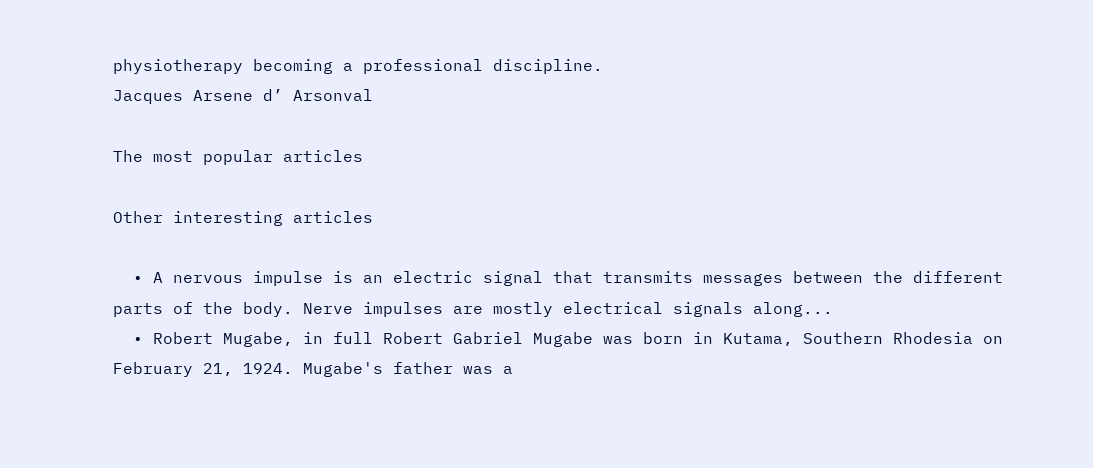physiotherapy becoming a professional discipline.
Jacques Arsene d’ Arsonval

The most popular articles

Other interesting articles

  • A nervous impulse is an electric signal that transmits messages between the different parts of the body. Nerve impulses are mostly electrical signals along...
  • Robert Mugabe, in full Robert Gabriel Mugabe was born in Kutama, Southern Rhodesia on February 21, 1924. Mugabe's father was a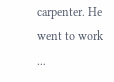carpenter. He went to work ...